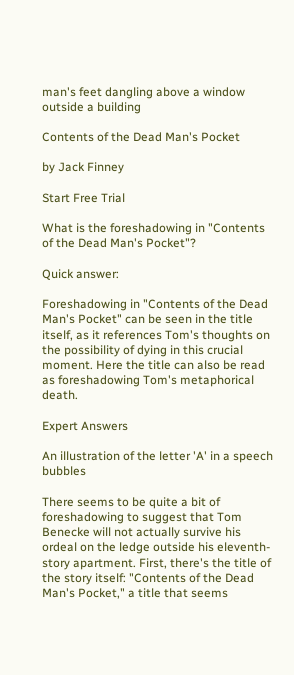man's feet dangling above a window outside a building

Contents of the Dead Man's Pocket

by Jack Finney

Start Free Trial

What is the foreshadowing in "Contents of the Dead Man's Pocket"?

Quick answer:

Foreshadowing in "Contents of the Dead Man's Pocket" can be seen in the title itself, as it references Tom's thoughts on the possibility of dying in this crucial moment. Here the title can also be read as foreshadowing Tom's metaphorical death.

Expert Answers

An illustration of the letter 'A' in a speech bubbles

There seems to be quite a bit of foreshadowing to suggest that Tom Benecke will not actually survive his ordeal on the ledge outside his eleventh-story apartment. First, there's the title of the story itself: "Contents of the Dead Man's Pocket," a title that seems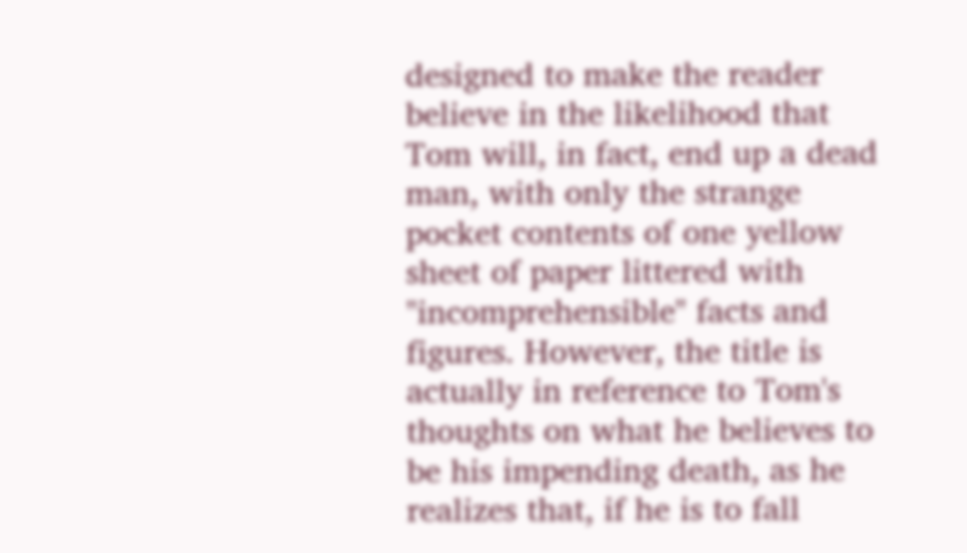designed to make the reader believe in the likelihood that Tom will, in fact, end up a dead man, with only the strange pocket contents of one yellow sheet of paper littered with "incomprehensible" facts and figures. However, the title is actually in reference to Tom's thoughts on what he believes to be his impending death, as he realizes that, if he is to fall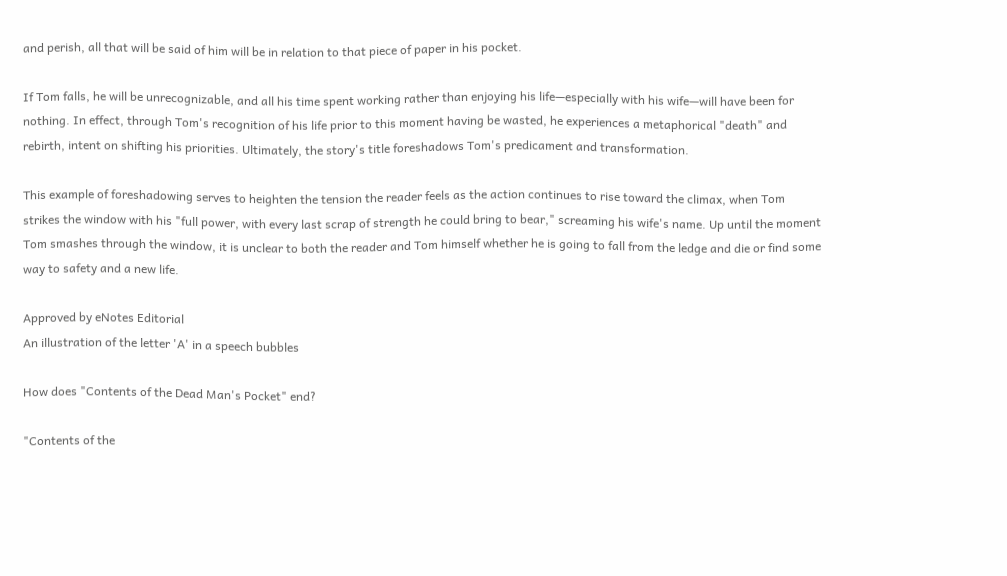and perish, all that will be said of him will be in relation to that piece of paper in his pocket.

If Tom falls, he will be unrecognizable, and all his time spent working rather than enjoying his life—especially with his wife—will have been for nothing. In effect, through Tom's recognition of his life prior to this moment having be wasted, he experiences a metaphorical "death" and rebirth, intent on shifting his priorities. Ultimately, the story's title foreshadows Tom's predicament and transformation.

This example of foreshadowing serves to heighten the tension the reader feels as the action continues to rise toward the climax, when Tom strikes the window with his "full power, with every last scrap of strength he could bring to bear," screaming his wife's name. Up until the moment Tom smashes through the window, it is unclear to both the reader and Tom himself whether he is going to fall from the ledge and die or find some way to safety and a new life.

Approved by eNotes Editorial
An illustration of the letter 'A' in a speech bubbles

How does "Contents of the Dead Man's Pocket" end?

"Contents of the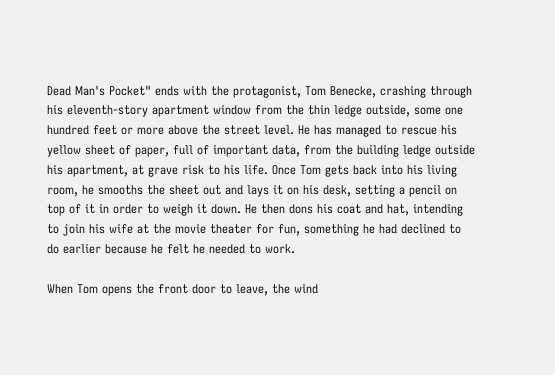Dead Man's Pocket" ends with the protagonist, Tom Benecke, crashing through his eleventh-story apartment window from the thin ledge outside, some one hundred feet or more above the street level. He has managed to rescue his yellow sheet of paper, full of important data, from the building ledge outside his apartment, at grave risk to his life. Once Tom gets back into his living room, he smooths the sheet out and lays it on his desk, setting a pencil on top of it in order to weigh it down. He then dons his coat and hat, intending to join his wife at the movie theater for fun, something he had declined to do earlier because he felt he needed to work.

When Tom opens the front door to leave, the wind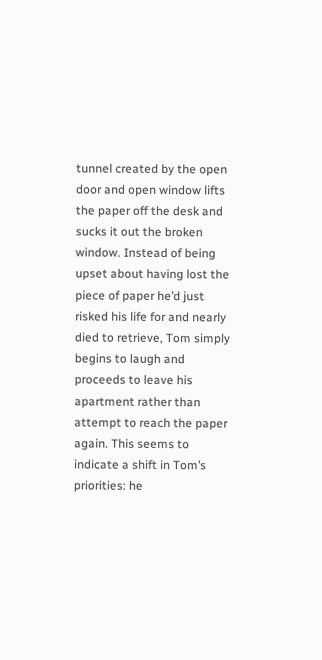tunnel created by the open door and open window lifts the paper off the desk and sucks it out the broken window. Instead of being upset about having lost the piece of paper he’d just risked his life for and nearly died to retrieve, Tom simply begins to laugh and proceeds to leave his apartment rather than attempt to reach the paper again. This seems to indicate a shift in Tom’s priorities: he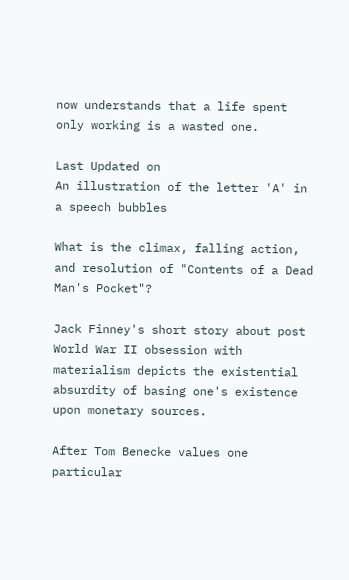now understands that a life spent only working is a wasted one.

Last Updated on
An illustration of the letter 'A' in a speech bubbles

What is the climax, falling action, and resolution of "Contents of a Dead Man's Pocket"?

Jack Finney's short story about post World War II obsession with materialism depicts the existential absurdity of basing one's existence upon monetary sources.

After Tom Benecke values one particular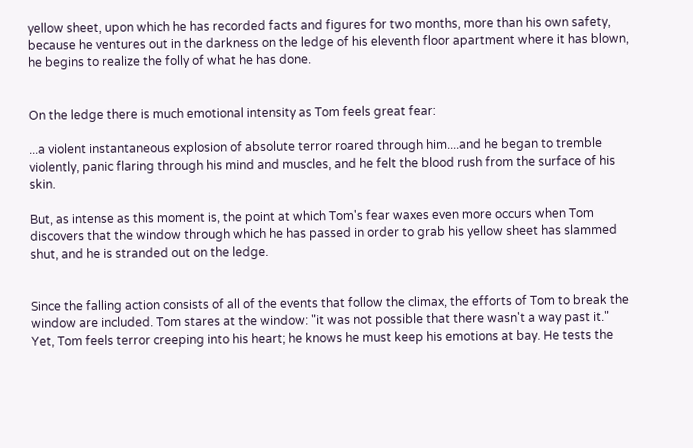yellow sheet, upon which he has recorded facts and figures for two months, more than his own safety, because he ventures out in the darkness on the ledge of his eleventh floor apartment where it has blown, he begins to realize the folly of what he has done.


On the ledge there is much emotional intensity as Tom feels great fear:

...a violent instantaneous explosion of absolute terror roared through him....and he began to tremble violently, panic flaring through his mind and muscles, and he felt the blood rush from the surface of his skin.

But, as intense as this moment is, the point at which Tom's fear waxes even more occurs when Tom discovers that the window through which he has passed in order to grab his yellow sheet has slammed shut, and he is stranded out on the ledge.


Since the falling action consists of all of the events that follow the climax, the efforts of Tom to break the window are included. Tom stares at the window: "it was not possible that there wasn't a way past it." Yet, Tom feels terror creeping into his heart; he knows he must keep his emotions at bay. He tests the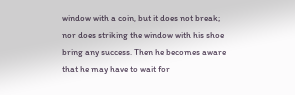window with a coin, but it does not break; nor does striking the window with his shoe bring any success. Then he becomes aware that he may have to wait for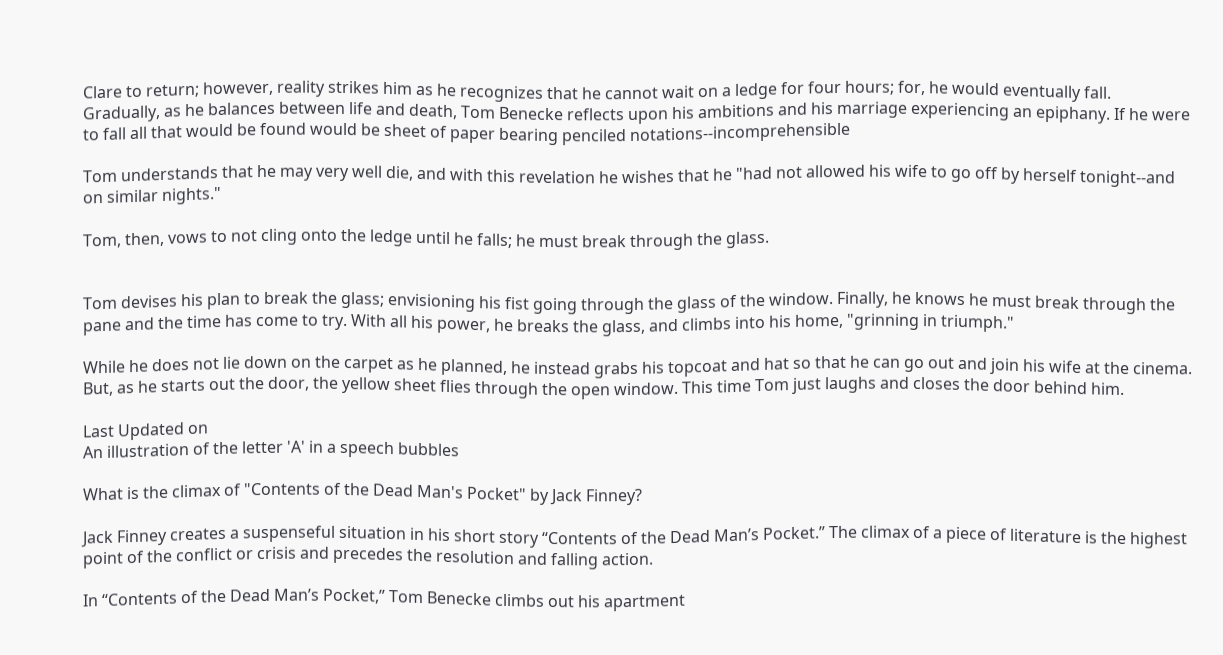Clare to return; however, reality strikes him as he recognizes that he cannot wait on a ledge for four hours; for, he would eventually fall.
Gradually, as he balances between life and death, Tom Benecke reflects upon his ambitions and his marriage experiencing an epiphany. If he were to fall all that would be found would be sheet of paper bearing penciled notations--incomprehensible

Tom understands that he may very well die, and with this revelation he wishes that he "had not allowed his wife to go off by herself tonight--and on similar nights."

Tom, then, vows to not cling onto the ledge until he falls; he must break through the glass.


Tom devises his plan to break the glass; envisioning his fist going through the glass of the window. Finally, he knows he must break through the pane and the time has come to try. With all his power, he breaks the glass, and climbs into his home, "grinning in triumph."

While he does not lie down on the carpet as he planned, he instead grabs his topcoat and hat so that he can go out and join his wife at the cinema. But, as he starts out the door, the yellow sheet flies through the open window. This time Tom just laughs and closes the door behind him.

Last Updated on
An illustration of the letter 'A' in a speech bubbles

What is the climax of "Contents of the Dead Man's Pocket" by Jack Finney?

Jack Finney creates a suspenseful situation in his short story “Contents of the Dead Man’s Pocket.” The climax of a piece of literature is the highest point of the conflict or crisis and precedes the resolution and falling action.

In “Contents of the Dead Man’s Pocket,” Tom Benecke climbs out his apartment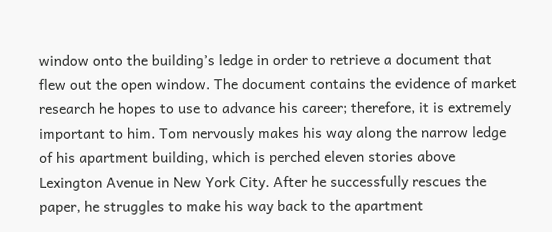window onto the building’s ledge in order to retrieve a document that flew out the open window. The document contains the evidence of market research he hopes to use to advance his career; therefore, it is extremely important to him. Tom nervously makes his way along the narrow ledge of his apartment building, which is perched eleven stories above Lexington Avenue in New York City. After he successfully rescues the paper, he struggles to make his way back to the apartment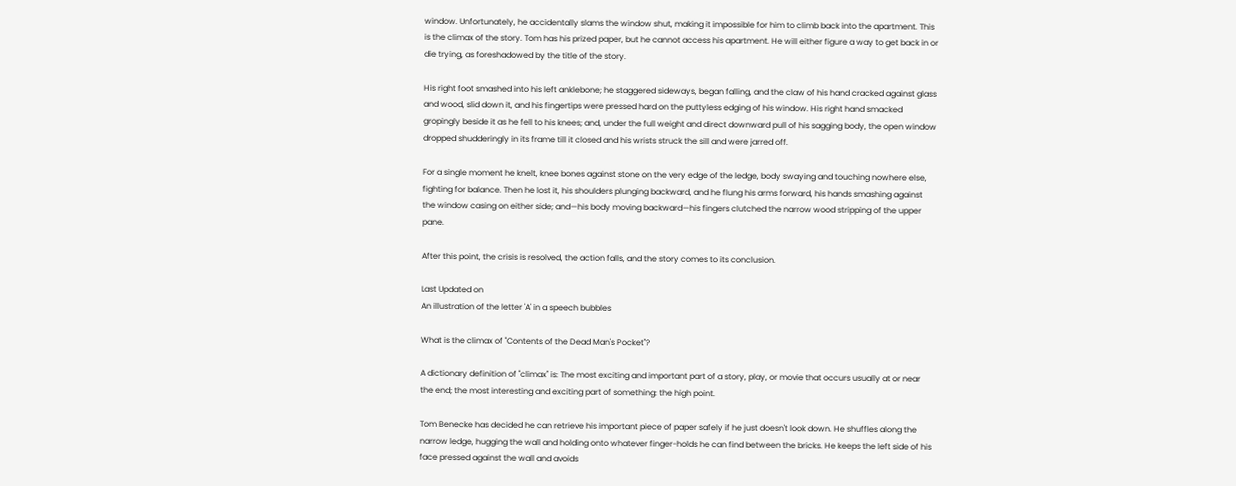window. Unfortunately, he accidentally slams the window shut, making it impossible for him to climb back into the apartment. This is the climax of the story. Tom has his prized paper, but he cannot access his apartment. He will either figure a way to get back in or die trying, as foreshadowed by the title of the story.

His right foot smashed into his left anklebone; he staggered sideways, began falling, and the claw of his hand cracked against glass and wood, slid down it, and his fingertips were pressed hard on the puttyless edging of his window. His right hand smacked gropingly beside it as he fell to his knees; and, under the full weight and direct downward pull of his sagging body, the open window dropped shudderingly in its frame till it closed and his wrists struck the sill and were jarred off.

For a single moment he knelt, knee bones against stone on the very edge of the ledge, body swaying and touching nowhere else, fighting for balance. Then he lost it, his shoulders plunging backward, and he flung his arms forward, his hands smashing against the window casing on either side; and—his body moving backward—his fingers clutched the narrow wood stripping of the upper pane.

After this point, the crisis is resolved, the action falls, and the story comes to its conclusion.

Last Updated on
An illustration of the letter 'A' in a speech bubbles

What is the climax of "Contents of the Dead Man's Pocket"?

A dictionary definition of "climax" is: The most exciting and important part of a story, play, or movie that occurs usually at or near the end; the most interesting and exciting part of something: the high point.

Tom Benecke has decided he can retrieve his important piece of paper safely if he just doesn't look down. He shuffles along the narrow ledge, hugging the wall and holding onto whatever finger-holds he can find between the bricks. He keeps the left side of his face pressed against the wall and avoids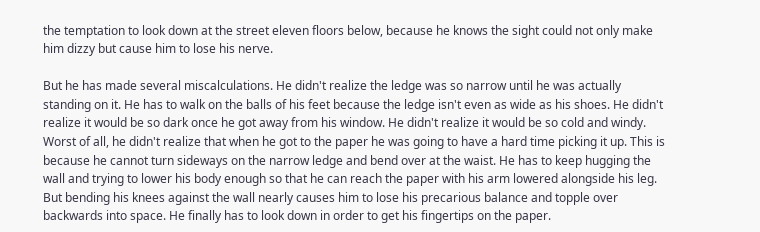the temptation to look down at the street eleven floors below, because he knows the sight could not only make him dizzy but cause him to lose his nerve.

But he has made several miscalculations. He didn't realize the ledge was so narrow until he was actually standing on it. He has to walk on the balls of his feet because the ledge isn't even as wide as his shoes. He didn't realize it would be so dark once he got away from his window. He didn't realize it would be so cold and windy. Worst of all, he didn't realize that when he got to the paper he was going to have a hard time picking it up. This is because he cannot turn sideways on the narrow ledge and bend over at the waist. He has to keep hugging the wall and trying to lower his body enough so that he can reach the paper with his arm lowered alongside his leg. But bending his knees against the wall nearly causes him to lose his precarious balance and topple over backwards into space. He finally has to look down in order to get his fingertips on the paper.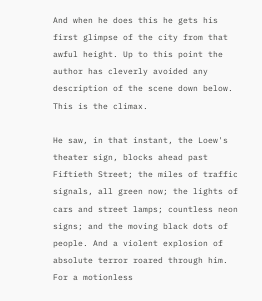And when he does this he gets his first glimpse of the city from that awful height. Up to this point the author has cleverly avoided any description of the scene down below. This is the climax.

He saw, in that instant, the Loew's theater sign, blocks ahead past Fiftieth Street; the miles of traffic signals, all green now; the lights of cars and street lamps; countless neon signs; and the moving black dots of people. And a violent explosion of absolute terror roared through him. For a motionless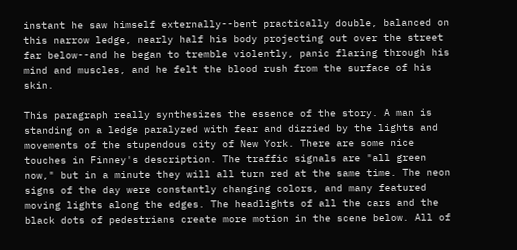instant he saw himself externally--bent practically double, balanced on this narrow ledge, nearly half his body projecting out over the street far below--and he began to tremble violently, panic flaring through his mind and muscles, and he felt the blood rush from the surface of his skin.

This paragraph really synthesizes the essence of the story. A man is standing on a ledge paralyzed with fear and dizzied by the lights and movements of the stupendous city of New York. There are some nice touches in Finney's description. The traffic signals are "all green now," but in a minute they will all turn red at the same time. The neon signs of the day were constantly changing colors, and many featured moving lights along the edges. The headlights of all the cars and the black dots of pedestrians create more motion in the scene below. All of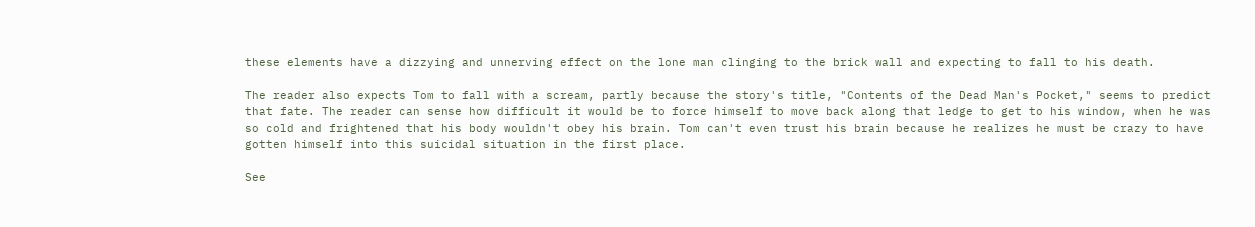these elements have a dizzying and unnerving effect on the lone man clinging to the brick wall and expecting to fall to his death.

The reader also expects Tom to fall with a scream, partly because the story's title, "Contents of the Dead Man's Pocket," seems to predict that fate. The reader can sense how difficult it would be to force himself to move back along that ledge to get to his window, when he was so cold and frightened that his body wouldn't obey his brain. Tom can't even trust his brain because he realizes he must be crazy to have gotten himself into this suicidal situation in the first place.

See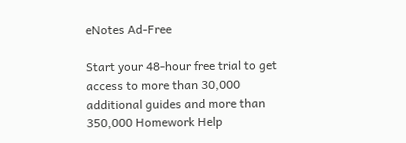eNotes Ad-Free

Start your 48-hour free trial to get access to more than 30,000 additional guides and more than 350,000 Homework Help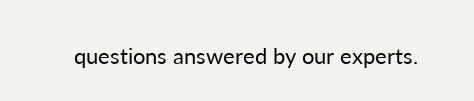questions answered by our experts.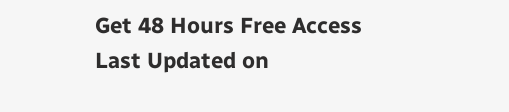Get 48 Hours Free Access
Last Updated on